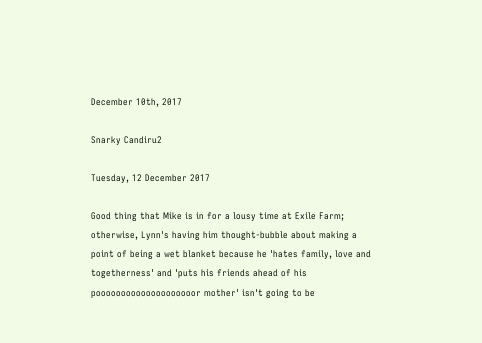December 10th, 2017

Snarky Candiru2

Tuesday, 12 December 2017

Good thing that Mike is in for a lousy time at Exile Farm; otherwise, Lynn's having him thought-bubble about making a point of being a wet blanket because he 'hates family, love and togetherness' and 'puts his friends ahead of his poooooooooooooooooooor mother' isn't going to be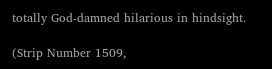totally God-damned hilarious in hindsight.

(Strip Number 1509,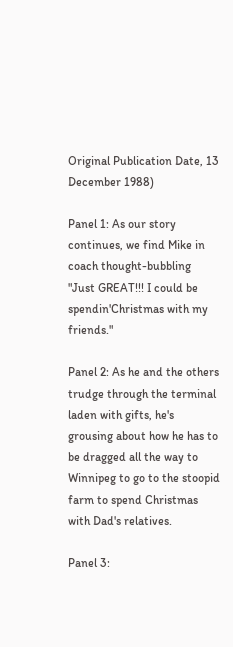Original Publication Date, 13 December 1988)

Panel 1: As our story continues, we find Mike in coach thought-bubbling "Just GREAT!!! I could be spendin'Christmas with my friends."

Panel 2: As he and the others trudge through the terminal laden with gifts, he's grousing about how he has to be dragged all the way to Winnipeg to go to the stoopid farm to spend Christmas with Dad's relatives.

Panel 3: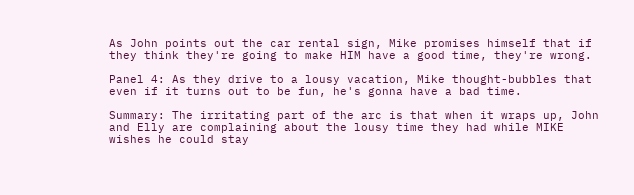As John points out the car rental sign, Mike promises himself that if they think they're going to make HIM have a good time, they're wrong.

Panel 4: As they drive to a lousy vacation, Mike thought-bubbles that even if it turns out to be fun, he's gonna have a bad time.

Summary: The irritating part of the arc is that when it wraps up, John and Elly are complaining about the lousy time they had while MIKE wishes he could stay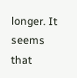longer. It seems that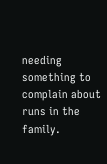needing something to complain about runs in the family.